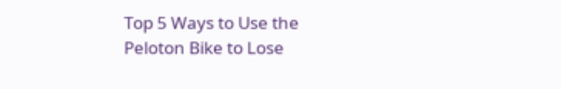Top 5 Ways to Use the Peloton Bike to Lose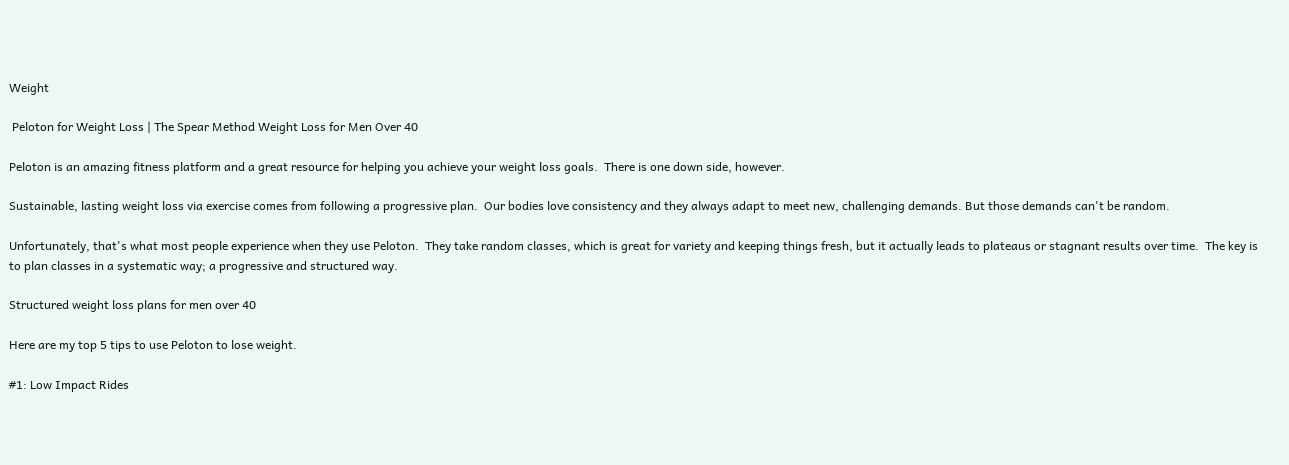Weight

 Peloton for Weight Loss | The Spear Method Weight Loss for Men Over 40

Peloton is an amazing fitness platform and a great resource for helping you achieve your weight loss goals.  There is one down side, however.

Sustainable, lasting weight loss via exercise comes from following a progressive plan.  Our bodies love consistency and they always adapt to meet new, challenging demands. But those demands can't be random.

Unfortunately, that's what most people experience when they use Peloton.  They take random classes, which is great for variety and keeping things fresh, but it actually leads to plateaus or stagnant results over time.  The key is to plan classes in a systematic way; a progressive and structured way.

Structured weight loss plans for men over 40

Here are my top 5 tips to use Peloton to lose weight.

#1: Low Impact Rides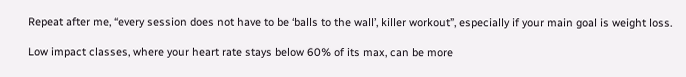Repeat after me, “every session does not have to be ‘balls to the wall’, killer workout”, especially if your main goal is weight loss.

Low impact classes, where your heart rate stays below 60% of its max, can be more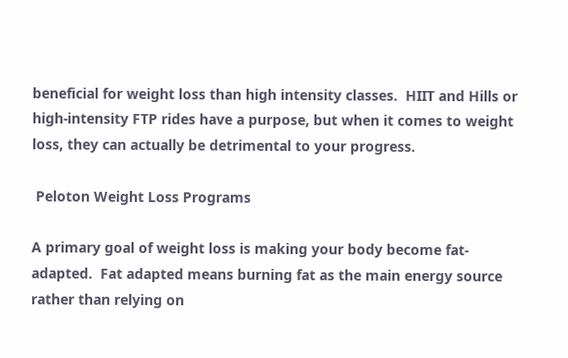beneficial for weight loss than high intensity classes.  HIIT and Hills or high-intensity FTP rides have a purpose, but when it comes to weight loss, they can actually be detrimental to your progress.

 Peloton Weight Loss Programs

A primary goal of weight loss is making your body become fat-adapted.  Fat adapted means burning fat as the main energy source rather than relying on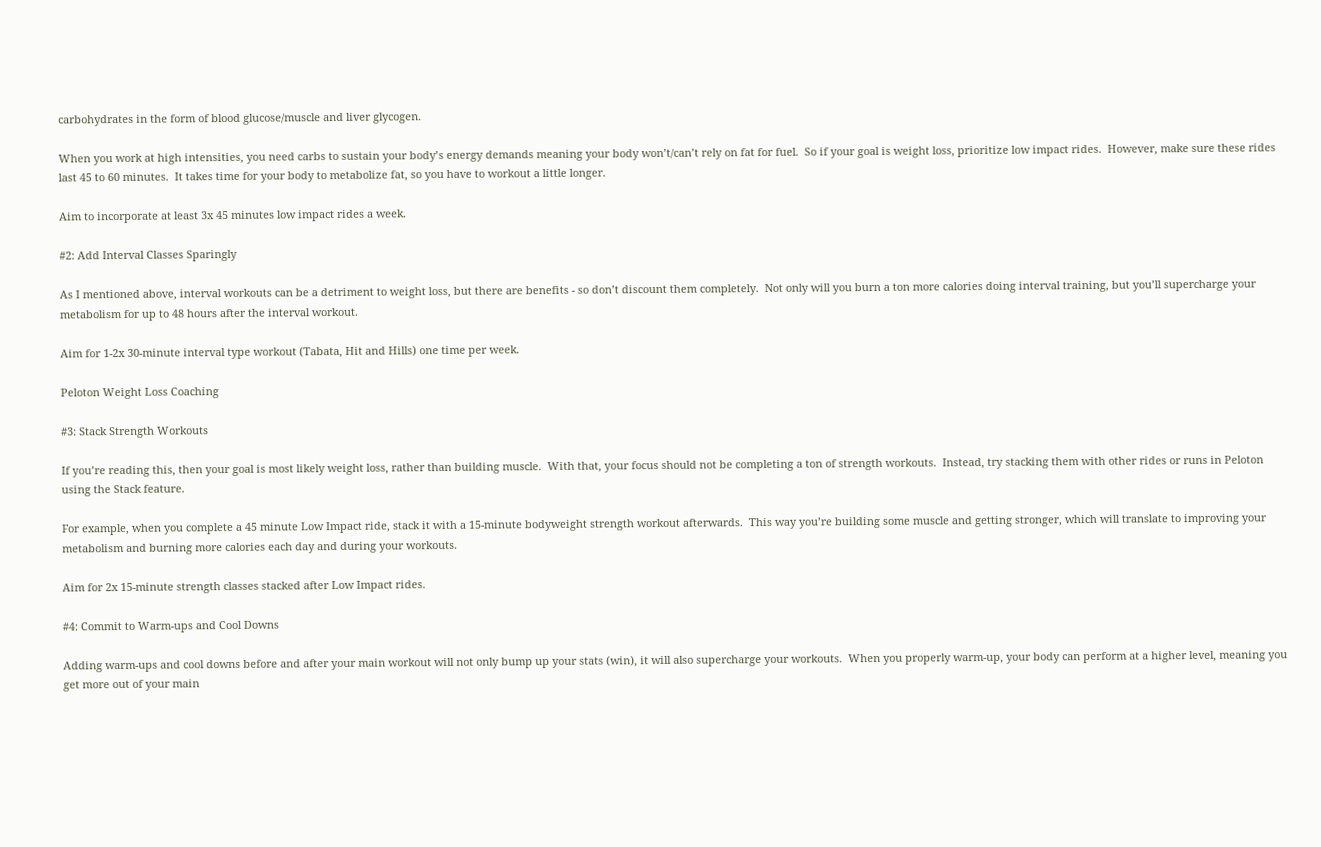carbohydrates in the form of blood glucose/muscle and liver glycogen.

When you work at high intensities, you need carbs to sustain your body’s energy demands meaning your body won’t/can’t rely on fat for fuel.  So if your goal is weight loss, prioritize low impact rides.  However, make sure these rides last 45 to 60 minutes.  It takes time for your body to metabolize fat, so you have to workout a little longer.

Aim to incorporate at least 3x 45 minutes low impact rides a week.

#2: Add Interval Classes Sparingly

As I mentioned above, interval workouts can be a detriment to weight loss, but there are benefits - so don’t discount them completely.  Not only will you burn a ton more calories doing interval training, but you’ll supercharge your metabolism for up to 48 hours after the interval workout.

Aim for 1-2x 30-minute interval type workout (Tabata, Hit and Hills) one time per week.

Peloton Weight Loss Coaching

#3: Stack Strength Workouts

If you’re reading this, then your goal is most likely weight loss, rather than building muscle.  With that, your focus should not be completing a ton of strength workouts.  Instead, try stacking them with other rides or runs in Peloton using the Stack feature.

For example, when you complete a 45 minute Low Impact ride, stack it with a 15-minute bodyweight strength workout afterwards.  This way you’re building some muscle and getting stronger, which will translate to improving your metabolism and burning more calories each day and during your workouts.

Aim for 2x 15-minute strength classes stacked after Low Impact rides.

#4: Commit to Warm-ups and Cool Downs

Adding warm-ups and cool downs before and after your main workout will not only bump up your stats (win), it will also supercharge your workouts.  When you properly warm-up, your body can perform at a higher level, meaning you get more out of your main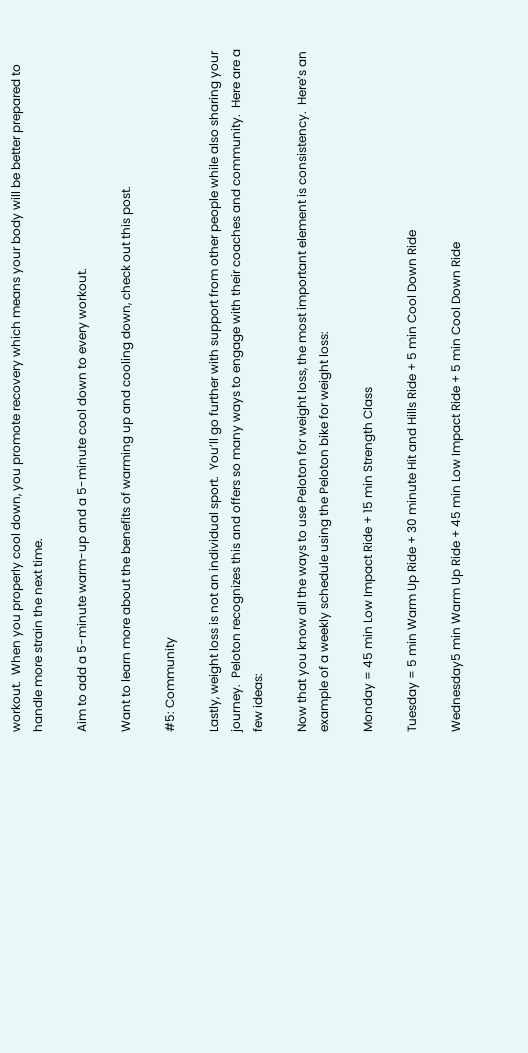workout.  When you properly cool down, you promote recovery which means your body will be better prepared to handle more strain the next time.

Aim to add a 5-minute warm-up and a 5-minute cool down to every workout.

Want to learn more about the benefits of warming up and cooling down, check out this post.

#5: Community

Lastly, weight loss is not an individual sport.  You’ll go further with support from other people while also sharing your journey.  Peloton recognizes this and offers so many ways to engage with their coaches and community.  Here are a few ideas:

Now that you know all the ways to use Peloton for weight loss, the most important element is consistency.  Here’s an example of a weekly schedule using the Peloton bike for weight loss:

Monday = 45 min Low Impact Ride + 15 min Strength Class

Tuesday = 5 min Warm Up Ride + 30 minute Hit and Hills Ride + 5 min Cool Down Ride

Wednesday5 min Warm Up Ride + 45 min Low Impact Ride + 5 min Cool Down Ride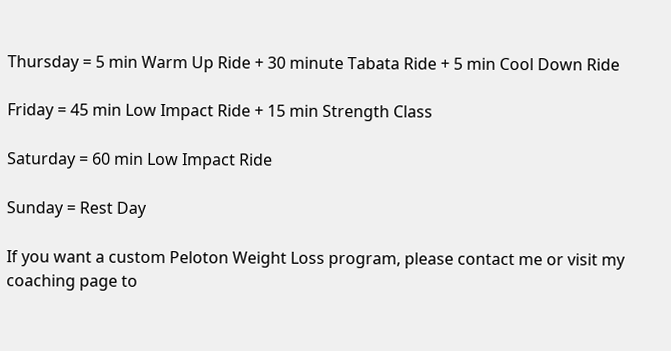Thursday = 5 min Warm Up Ride + 30 minute Tabata Ride + 5 min Cool Down Ride

Friday = 45 min Low Impact Ride + 15 min Strength Class

Saturday = 60 min Low Impact Ride

Sunday = Rest Day

If you want a custom Peloton Weight Loss program, please contact me or visit my coaching page to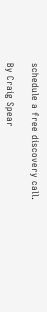schedule a free discovery call.

By Craig Spear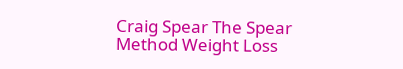Craig Spear The Spear Method Weight Loss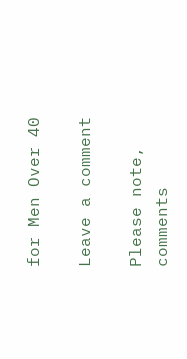for Men Over 40

Leave a comment

Please note, comments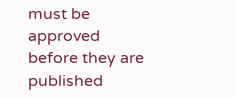must be approved before they are published